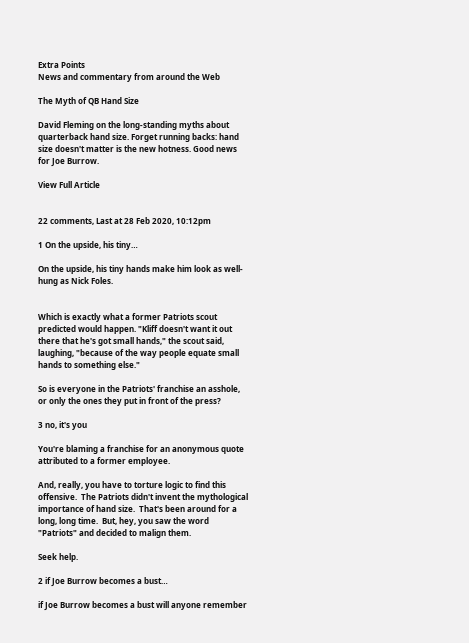Extra Points
News and commentary from around the Web

The Myth of QB Hand Size

David Fleming on the long-standing myths about quarterback hand size. Forget running backs: hand size doesn't matter is the new hotness. Good news for Joe Burrow.

View Full Article


22 comments, Last at 28 Feb 2020, 10:12pm

1 On the upside, his tiny…

On the upside, his tiny hands make him look as well-hung as Nick Foles.


Which is exactly what a former Patriots scout predicted would happen. "Kliff doesn't want it out there that he's got small hands," the scout said, laughing, "because of the way people equate small hands to something else."

So is everyone in the Patriots' franchise an asshole, or only the ones they put in front of the press?

3 no, it's you

You're blaming a franchise for an anonymous quote attributed to a former employee.

And, really, you have to torture logic to find this offensive.  The Patriots didn't invent the mythological importance of hand size.  That's been around for a long, long time.  But, hey, you saw the word "Patriots" and decided to malign them.

Seek help.

2 if Joe Burrow becomes a bust…

if Joe Burrow becomes a bust will anyone remember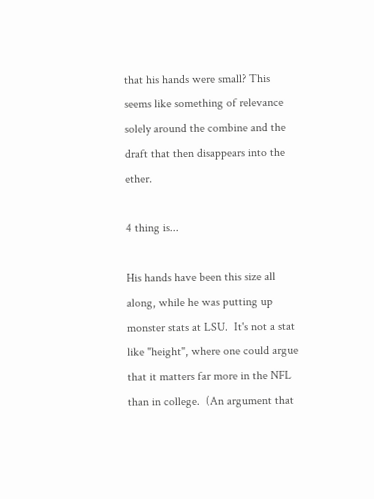that his hands were small? This seems like something of relevance solely around the combine and the draft that then disappears into the ether.

4 thing is...

His hands have been this size all along, while he was putting up monster stats at LSU.  It's not a stat like "height", where one could argue that it matters far more in the NFL than in college.  (An argument that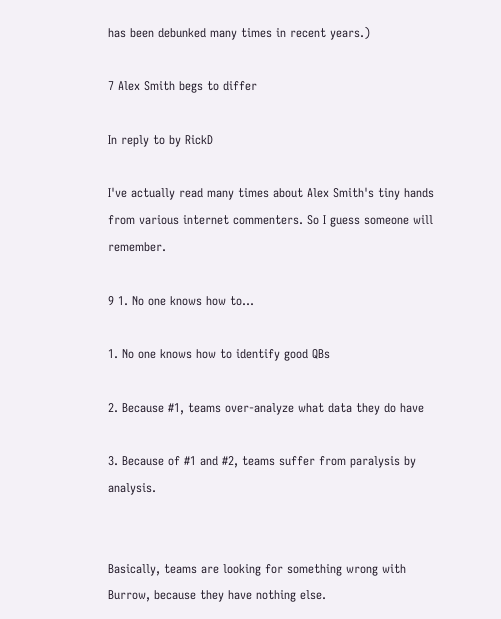has been debunked many times in recent years.)

7 Alex Smith begs to differ

In reply to by RickD

I've actually read many times about Alex Smith's tiny hands from various internet commenters. So I guess someone will remember.

9 1. No one knows how to…

1. No one knows how to identify good QBs

2. Because #1, teams over-analyze what data they do have

3. Because of #1 and #2, teams suffer from paralysis by analysis.


Basically, teams are looking for something wrong with Burrow, because they have nothing else.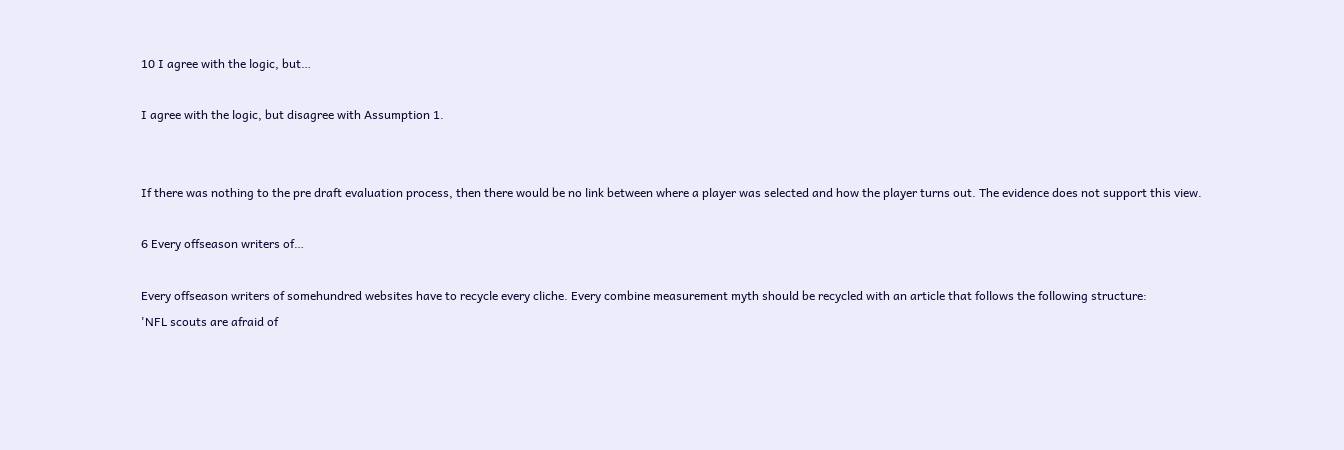10 I agree with the logic, but…

I agree with the logic, but disagree with Assumption 1.


If there was nothing to the pre draft evaluation process, then there would be no link between where a player was selected and how the player turns out. The evidence does not support this view.

6 Every offseason writers of…

Every offseason writers of somehundred websites have to recycle every cliche. Every combine measurement myth should be recycled with an article that follows the following structure:
'NFL scouts are afraid of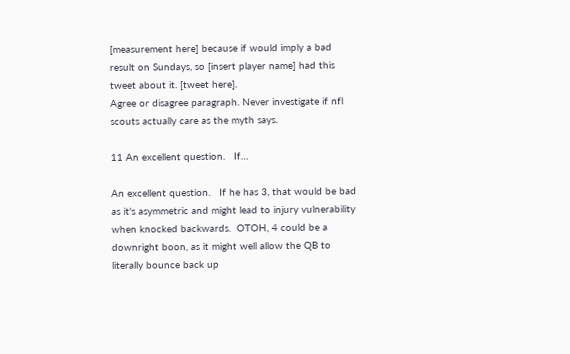[measurement here] because if would imply a bad result on Sundays, so [insert player name] had this tweet about it. [tweet here].
Agree or disagree paragraph. Never investigate if nfl scouts actually care as the myth says.

11 An excellent question.   If…

An excellent question.   If he has 3, that would be bad as it's asymmetric and might lead to injury vulnerability when knocked backwards.  OTOH, 4 could be a downright boon, as it might well allow the QB to literally bounce back up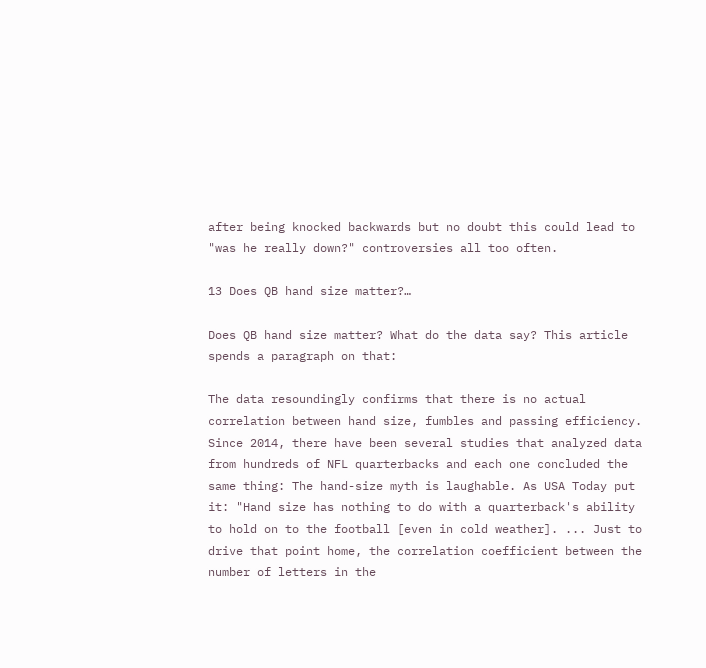after being knocked backwards but no doubt this could lead to "was he really down?" controversies all too often.

13 Does QB hand size matter?…

Does QB hand size matter? What do the data say? This article spends a paragraph on that:

The data resoundingly confirms that there is no actual correlation between hand size, fumbles and passing efficiency. Since 2014, there have been several studies that analyzed data from hundreds of NFL quarterbacks and each one concluded the same thing: The hand-size myth is laughable. As USA Today put it: "Hand size has nothing to do with a quarterback's ability to hold on to the football [even in cold weather]. ... Just to drive that point home, the correlation coefficient between the number of letters in the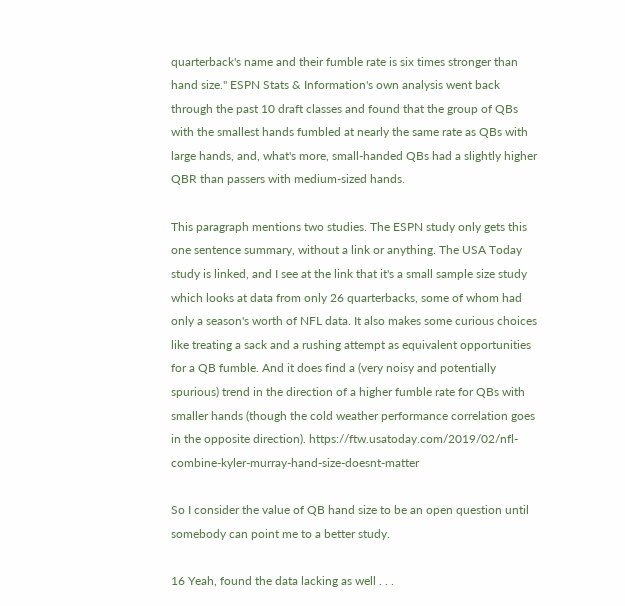quarterback's name and their fumble rate is six times stronger than hand size." ESPN Stats & Information's own analysis went back through the past 10 draft classes and found that the group of QBs with the smallest hands fumbled at nearly the same rate as QBs with large hands, and, what's more, small-handed QBs had a slightly higher QBR than passers with medium-sized hands.

This paragraph mentions two studies. The ESPN study only gets this one sentence summary, without a link or anything. The USA Today study is linked, and I see at the link that it's a small sample size study which looks at data from only 26 quarterbacks, some of whom had only a season's worth of NFL data. It also makes some curious choices like treating a sack and a rushing attempt as equivalent opportunities for a QB fumble. And it does find a (very noisy and potentially spurious) trend in the direction of a higher fumble rate for QBs with smaller hands (though the cold weather performance correlation goes in the opposite direction). https://ftw.usatoday.com/2019/02/nfl-combine-kyler-murray-hand-size-doesnt-matter

So I consider the value of QB hand size to be an open question until somebody can point me to a better study.

16 Yeah, found the data lacking as well . . .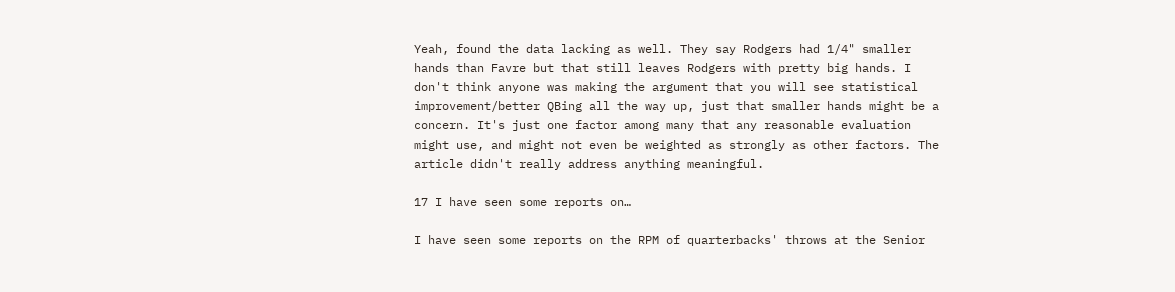Yeah, found the data lacking as well. They say Rodgers had 1/4" smaller hands than Favre but that still leaves Rodgers with pretty big hands. I don't think anyone was making the argument that you will see statistical improvement/better QBing all the way up, just that smaller hands might be a concern. It's just one factor among many that any reasonable evaluation might use, and might not even be weighted as strongly as other factors. The article didn't really address anything meaningful.

17 I have seen some reports on…

I have seen some reports on the RPM of quarterbacks' throws at the Senior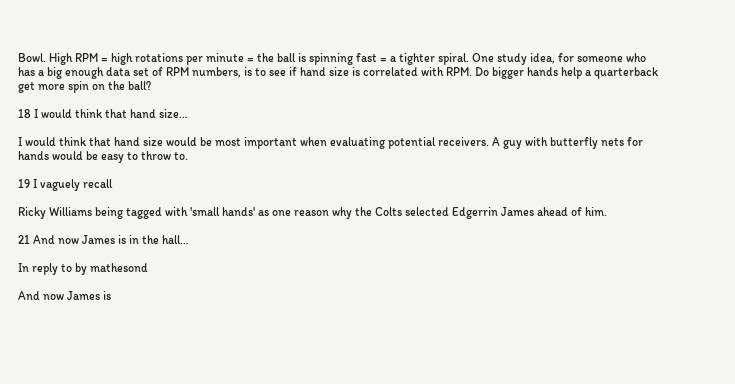Bowl. High RPM = high rotations per minute = the ball is spinning fast = a tighter spiral. One study idea, for someone who has a big enough data set of RPM numbers, is to see if hand size is correlated with RPM. Do bigger hands help a quarterback get more spin on the ball?

18 I would think that hand size…

I would think that hand size would be most important when evaluating potential receivers. A guy with butterfly nets for hands would be easy to throw to.

19 I vaguely recall

Ricky Williams being tagged with 'small hands' as one reason why the Colts selected Edgerrin James ahead of him.

21 And now James is in the hall…

In reply to by mathesond

And now James is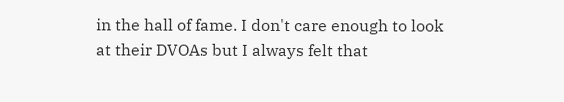in the hall of fame. I don't care enough to look at their DVOAs but I always felt that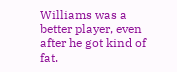Williams was a better player, even after he got kind of fat.